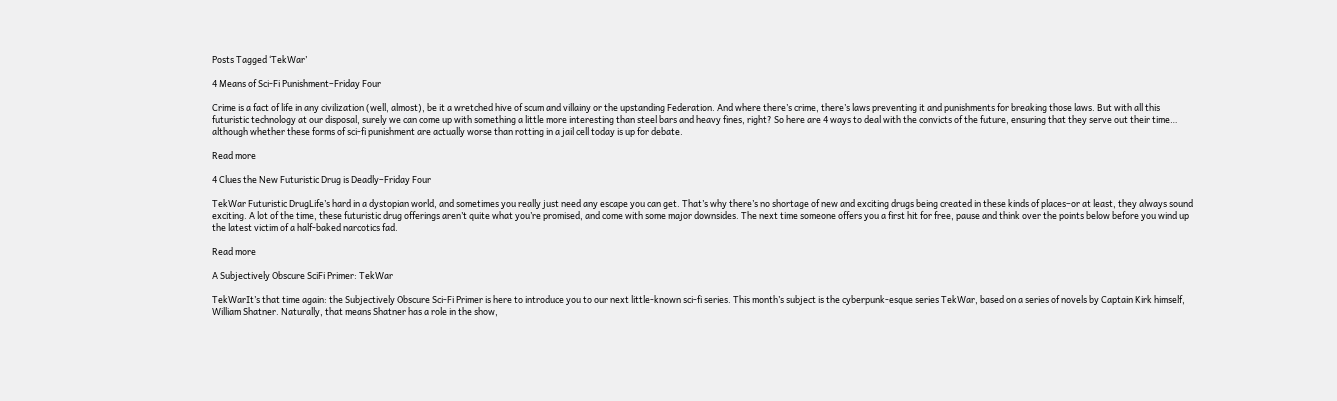Posts Tagged ‘TekWar’

4 Means of Sci-Fi Punishment–Friday Four

Crime is a fact of life in any civilization (well, almost), be it a wretched hive of scum and villainy or the upstanding Federation. And where there’s crime, there’s laws preventing it and punishments for breaking those laws. But with all this futuristic technology at our disposal, surely we can come up with something a little more interesting than steel bars and heavy fines, right? So here are 4 ways to deal with the convicts of the future, ensuring that they serve out their time… although whether these forms of sci-fi punishment are actually worse than rotting in a jail cell today is up for debate.

Read more

4 Clues the New Futuristic Drug is Deadly–Friday Four

TekWar Futuristic DrugLife’s hard in a dystopian world, and sometimes you really just need any escape you can get. That’s why there’s no shortage of new and exciting drugs being created in these kinds of places–or at least, they always sound exciting. A lot of the time, these futuristic drug offerings aren’t quite what you’re promised, and come with some major downsides. The next time someone offers you a first hit for free, pause and think over the points below before you wind up the latest victim of a half-baked narcotics fad.

Read more

A Subjectively Obscure SciFi Primer: TekWar

TekWarIt’s that time again: the Subjectively Obscure Sci-Fi Primer is here to introduce you to our next little-known sci-fi series. This month’s subject is the cyberpunk-esque series TekWar, based on a series of novels by Captain Kirk himself, William Shatner. Naturally, that means Shatner has a role in the show,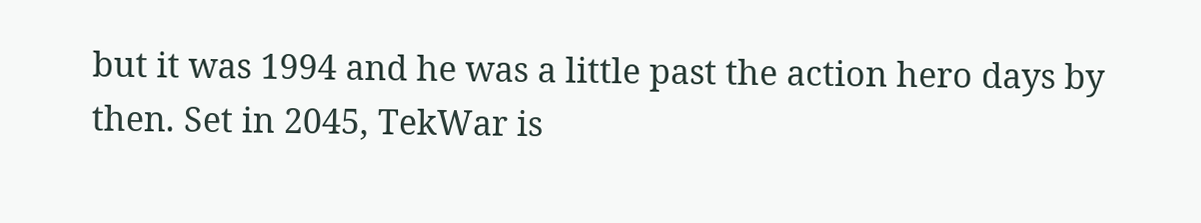but it was 1994 and he was a little past the action hero days by then. Set in 2045, TekWar is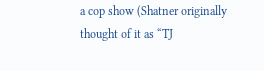a cop show (Shatner originally thought of it as “TJ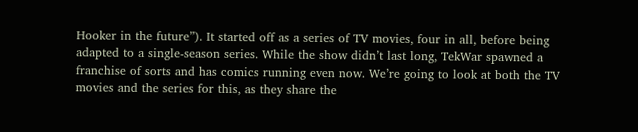Hooker in the future”). It started off as a series of TV movies, four in all, before being adapted to a single-season series. While the show didn’t last long, TekWar spawned a franchise of sorts and has comics running even now. We’re going to look at both the TV movies and the series for this, as they share the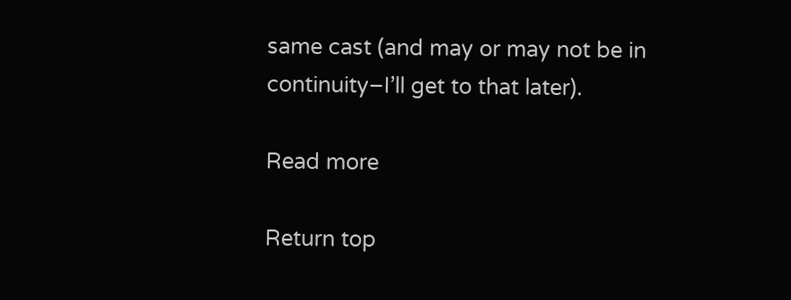same cast (and may or may not be in continuity–I’ll get to that later).

Read more

Return top